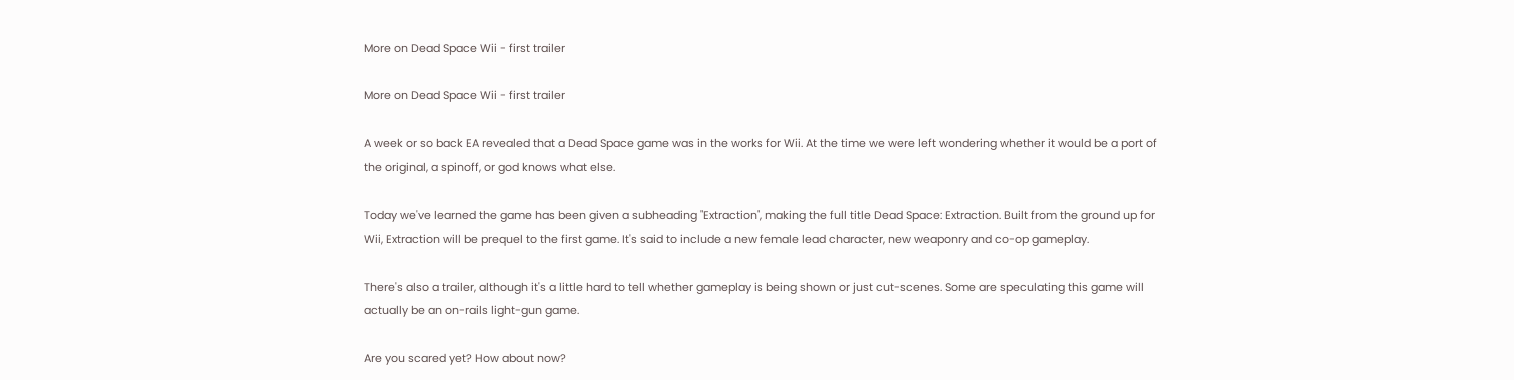More on Dead Space Wii - first trailer

More on Dead Space Wii - first trailer

A week or so back EA revealed that a Dead Space game was in the works for Wii. At the time we were left wondering whether it would be a port of the original, a spinoff, or god knows what else.

Today we've learned the game has been given a subheading "Extraction", making the full title Dead Space: Extraction. Built from the ground up for Wii, Extraction will be prequel to the first game. It's said to include a new female lead character, new weaponry and co-op gameplay.

There's also a trailer, although it's a little hard to tell whether gameplay is being shown or just cut-scenes. Some are speculating this game will actually be an on-rails light-gun game.

Are you scared yet? How about now?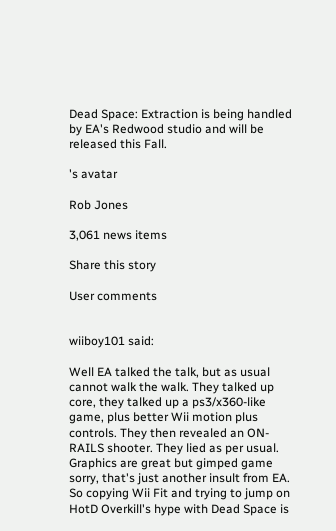Dead Space: Extraction is being handled by EA's Redwood studio and will be released this Fall.

's avatar

Rob Jones

3,061 news items

Share this story

User comments


wiiboy101 said:

Well EA talked the talk, but as usual cannot walk the walk. They talked up core, they talked up a ps3/x360-like game, plus better Wii motion plus controls. They then revealed an ON-RAILS shooter. They lied as per usual. Graphics are great but gimped game sorry, that's just another insult from EA. So copying Wii Fit and trying to jump on HotD Overkill's hype with Dead Space is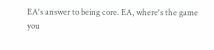EA's answer to being core. EA, where's the game you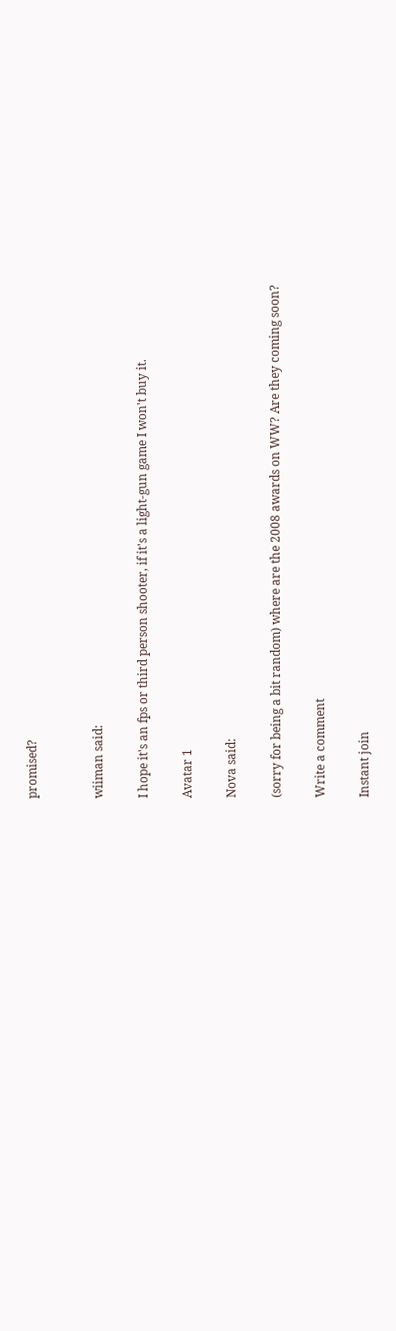promised?


wiiman said:

I hope it's an fps or third person shooter, if it's a light-gun game I won't buy it.

Avatar 1

Nova said:

(sorry for being a bit random) where are the 2008 awards on WW? Are they coming soon?

Write a comment

Instant join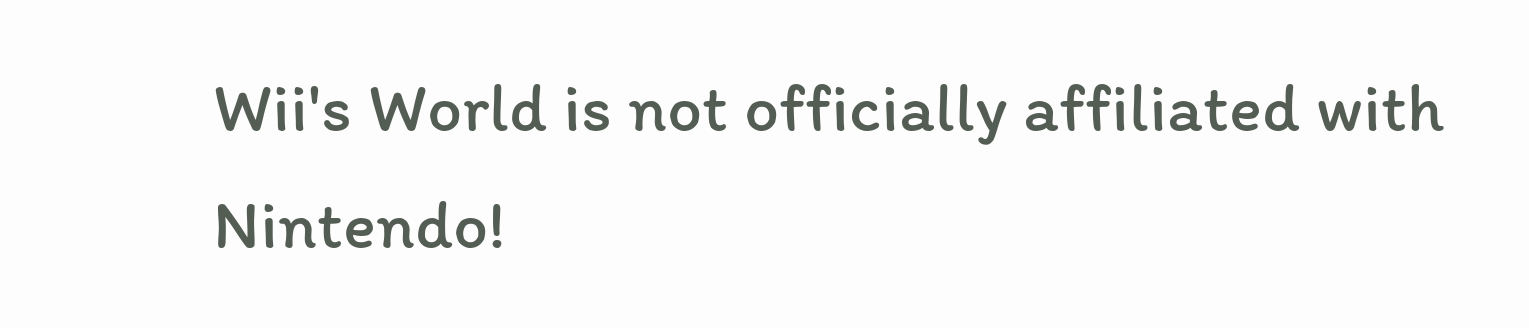Wii's World is not officially affiliated with Nintendo!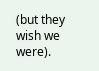(but they wish we were).